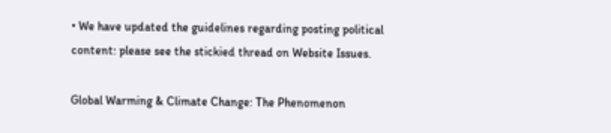• We have updated the guidelines regarding posting political content: please see the stickied thread on Website Issues.

Global Warming & Climate Change: The Phenomenon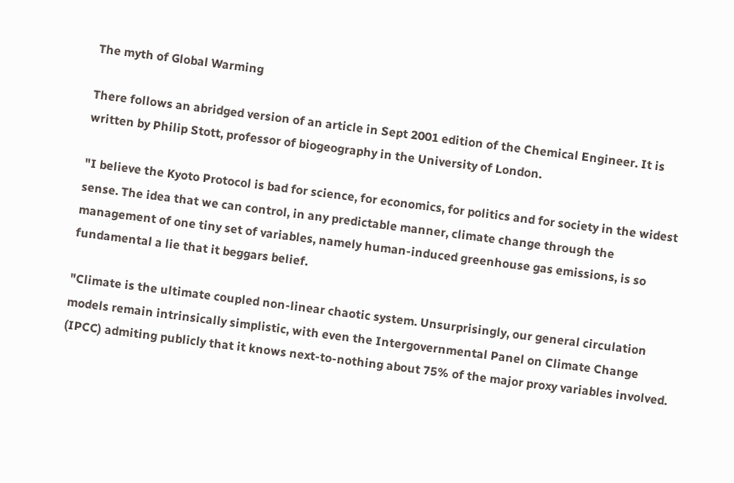The myth of Global Warming

There follows an abridged version of an article in Sept 2001 edition of the Chemical Engineer. It is written by Philip Stott, professor of biogeography in the University of London.

"I believe the Kyoto Protocol is bad for science, for economics, for politics and for society in the widest sense. The idea that we can control, in any predictable manner, climate change through the management of one tiny set of variables, namely human-induced greenhouse gas emissions, is so fundamental a lie that it beggars belief.

"Climate is the ultimate coupled non-linear chaotic system. Unsurprisingly, our general circulation models remain intrinsically simplistic, with even the Intergovernmental Panel on Climate Change (IPCC) admiting publicly that it knows next-to-nothing about 75% of the major proxy variables involved.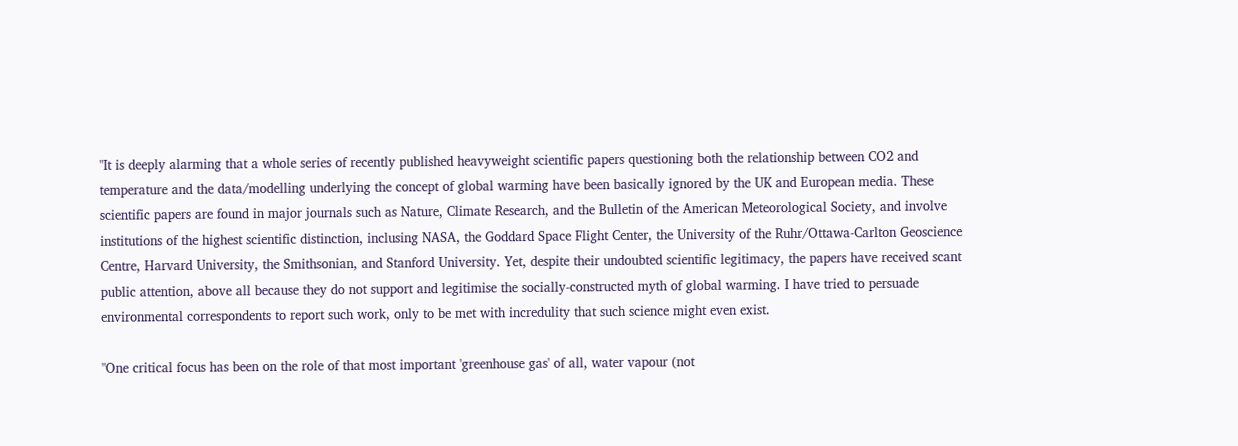"It is deeply alarming that a whole series of recently published heavyweight scientific papers questioning both the relationship between CO2 and temperature and the data/modelling underlying the concept of global warming have been basically ignored by the UK and European media. These scientific papers are found in major journals such as Nature, Climate Research, and the Bulletin of the American Meteorological Society, and involve institutions of the highest scientific distinction, inclusing NASA, the Goddard Space Flight Center, the University of the Ruhr/Ottawa-Carlton Geoscience Centre, Harvard University, the Smithsonian, and Stanford University. Yet, despite their undoubted scientific legitimacy, the papers have received scant public attention, above all because they do not support and legitimise the socially-constructed myth of global warming. I have tried to persuade environmental correspondents to report such work, only to be met with incredulity that such science might even exist.

"One critical focus has been on the role of that most important 'greenhouse gas' of all, water vapour (not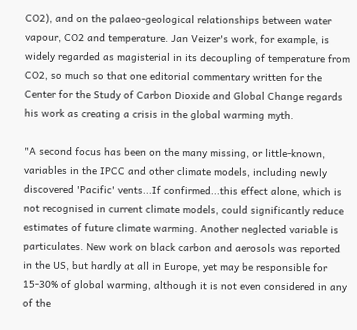CO2), and on the palaeo-geological relationships between water vapour, CO2 and temperature. Jan Veizer's work, for example, is widely regarded as magisterial in its decoupling of temperature from CO2, so much so that one editorial commentary written for the Center for the Study of Carbon Dioxide and Global Change regards his work as creating a crisis in the global warming myth.

"A second focus has been on the many missing, or little-known, variables in the IPCC and other climate models, including newly discovered 'Pacific' vents...If confirmed...this effect alone, which is not recognised in current climate models, could significantly reduce estimates of future climate warming. Another neglected variable is particulates. New work on black carbon and aerosols was reported in the US, but hardly at all in Europe, yet may be responsible for 15-30% of global warming, although it is not even considered in any of the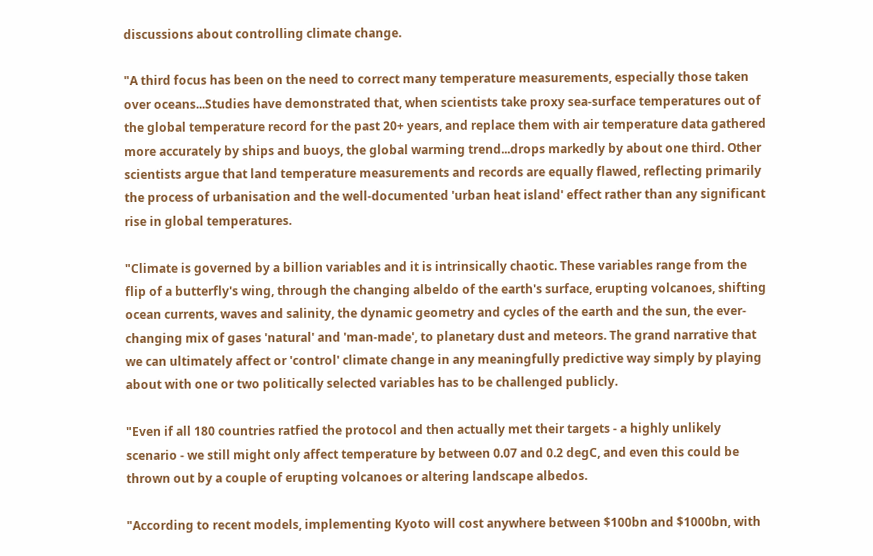discussions about controlling climate change.

"A third focus has been on the need to correct many temperature measurements, especially those taken over oceans...Studies have demonstrated that, when scientists take proxy sea-surface temperatures out of the global temperature record for the past 20+ years, and replace them with air temperature data gathered more accurately by ships and buoys, the global warming trend...drops markedly by about one third. Other scientists argue that land temperature measurements and records are equally flawed, reflecting primarily the process of urbanisation and the well-documented 'urban heat island' effect rather than any significant rise in global temperatures.

"Climate is governed by a billion variables and it is intrinsically chaotic. These variables range from the flip of a butterfly's wing, through the changing albeldo of the earth's surface, erupting volcanoes, shifting ocean currents, waves and salinity, the dynamic geometry and cycles of the earth and the sun, the ever-changing mix of gases 'natural' and 'man-made', to planetary dust and meteors. The grand narrative that we can ultimately affect or 'control' climate change in any meaningfully predictive way simply by playing about with one or two politically selected variables has to be challenged publicly.

"Even if all 180 countries ratfied the protocol and then actually met their targets - a highly unlikely scenario - we still might only affect temperature by between 0.07 and 0.2 degC, and even this could be thrown out by a couple of erupting volcanoes or altering landscape albedos.

"According to recent models, implementing Kyoto will cost anywhere between $100bn and $1000bn, with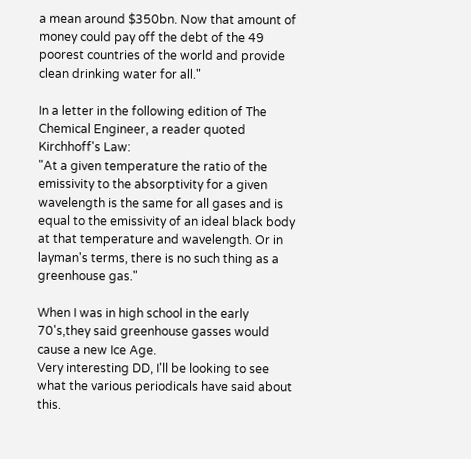a mean around $350bn. Now that amount of money could pay off the debt of the 49 poorest countries of the world and provide clean drinking water for all."

In a letter in the following edition of The Chemical Engineer, a reader quoted Kirchhoff's Law:
"At a given temperature the ratio of the emissivity to the absorptivity for a given wavelength is the same for all gases and is equal to the emissivity of an ideal black body at that temperature and wavelength. Or in layman's terms, there is no such thing as a greenhouse gas."

When I was in high school in the early 70's,they said greenhouse gasses would cause a new Ice Age.
Very interesting DD, I'll be looking to see what the various periodicals have said about this.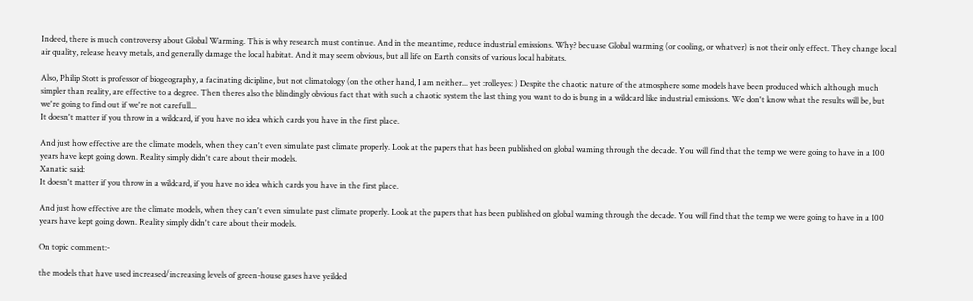Indeed, there is much controversy about Global Warming. This is why research must continue. And in the meantime, reduce industrial emissions. Why? becuase Global warming (or cooling, or whatver) is not their only effect. They change local air quality, release heavy metals, and generally damage the local habitat. And it may seem obvious, but all life on Earth consits of various local habitats.

Also, Philip Stott is professor of biogeography, a facinating dicipline, but not climatology (on the other hand, I am neither... yet :rolleyes: ) Despite the chaotic nature of the atmosphere some models have been produced which although much simpler than reality, are effective to a degree. Then theres also the blindingly obvious fact that with such a chaotic system the last thing you want to do is bung in a wildcard like industrial emissions. We don't know what the results will be, but we're going to find out if we're not carefull...
It doesn't matter if you throw in a wildcard, if you have no idea which cards you have in the first place.

And just how effective are the climate models, when they can't even simulate past climate properly. Look at the papers that has been published on global waming through the decade. You will find that the temp we were going to have in a 100 years have kept going down. Reality simply didn't care about their models.
Xanatic said:
It doesn't matter if you throw in a wildcard, if you have no idea which cards you have in the first place.

And just how effective are the climate models, when they can't even simulate past climate properly. Look at the papers that has been published on global waming through the decade. You will find that the temp we were going to have in a 100 years have kept going down. Reality simply didn't care about their models.

On topic comment:-

the models that have used increased/increasing levels of green-house gases have yeilded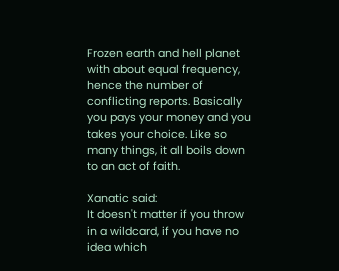Frozen earth and hell planet with about equal frequency, hence the number of conflicting reports. Basically you pays your money and you takes your choice. Like so many things, it all boils down to an act of faith.

Xanatic said:
It doesn't matter if you throw in a wildcard, if you have no idea which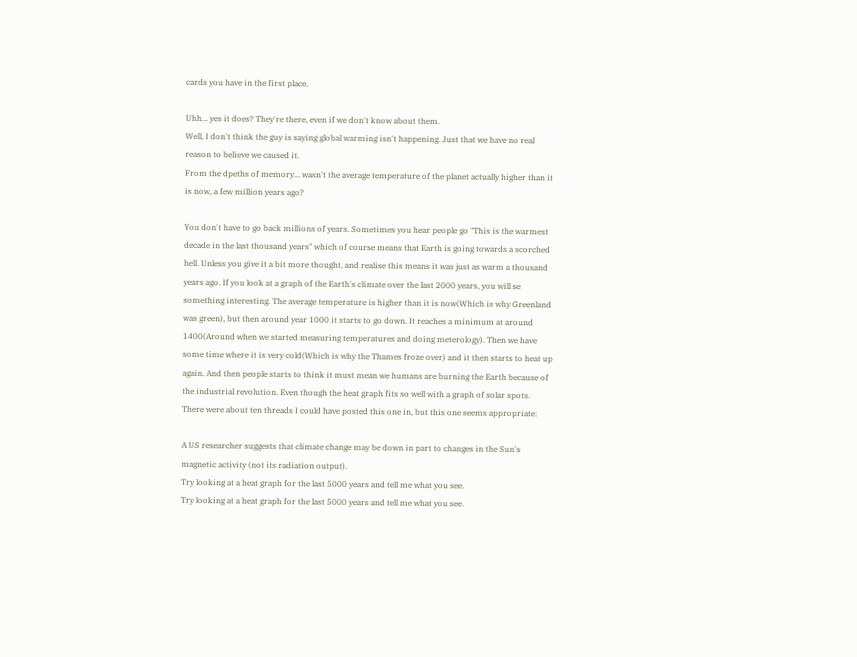cards you have in the first place.

Uhh... yes it does? They're there, even if we don't know about them.
Well, I don't think the guy is saying global warming isn't happening. Just that we have no real reason to believe we caused it.
From the dpeths of memory... wasn't the average temperature of the planet actually higher than it is now, a few million years ago?

You don't have to go back millions of years. Sometimes you hear people go "This is the warmest decade in the last thousand years" which of course means that Earth is going towards a scorched hell. Unless you give it a bit more thought, and realise this means it was just as warm a thousand years ago. If you look at a graph of the Earth's climate over the last 2000 years, you will se something interesting. The average temperature is higher than it is now(Which is why Greenland was green), but then around year 1000 it starts to go down. It reaches a minimum at around 1400(Around when we started measuring temperatures and doing meterology). Then we have some time where it is very cold(Which is why the Thames froze over) and it then starts to heat up again. And then people starts to think it must mean we humans are burning the Earth because of the industrial revolution. Even though the heat graph fits so well with a graph of solar spots.
There were about ten threads I could have posted this one in, but this one seems appropriate:

A US researcher suggests that climate change may be down in part to changes in the Sun's magnetic activity (not its radiation output).
Try looking at a heat graph for the last 5000 years and tell me what you see.
Try looking at a heat graph for the last 5000 years and tell me what you see.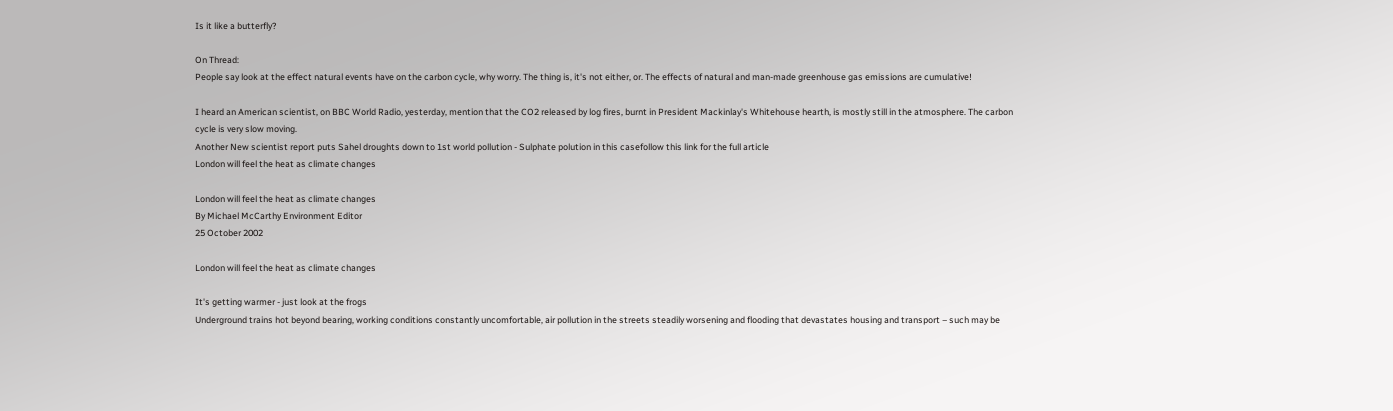Is it like a butterfly?

On Thread:
People say look at the effect natural events have on the carbon cycle, why worry. The thing is, it's not either, or. The effects of natural and man-made greenhouse gas emissions are cumulative!

I heard an American scientist, on BBC World Radio, yesterday, mention that the CO2 released by log fires, burnt in President Mackinlay's Whitehouse hearth, is mostly still in the atmosphere. The carbon cycle is very slow moving.
Another New scientist report puts Sahel droughts down to 1st world pollution - Sulphate polution in this casefollow this link for the full article
London will feel the heat as climate changes

London will feel the heat as climate changes
By Michael McCarthy Environment Editor
25 October 2002

London will feel the heat as climate changes

It's getting warmer - just look at the frogs
Underground trains hot beyond bearing, working conditions constantly uncomfortable, air pollution in the streets steadily worsening and flooding that devastates housing and transport – such may be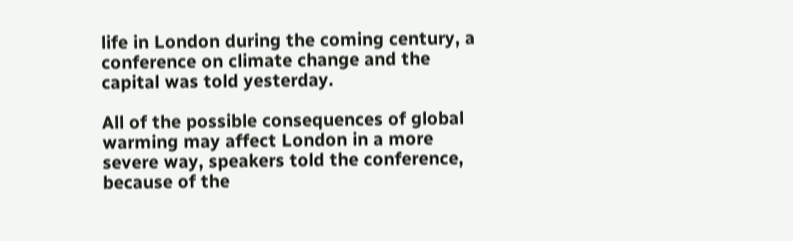life in London during the coming century, a conference on climate change and the capital was told yesterday.

All of the possible consequences of global warming may affect London in a more severe way, speakers told the conference, because of the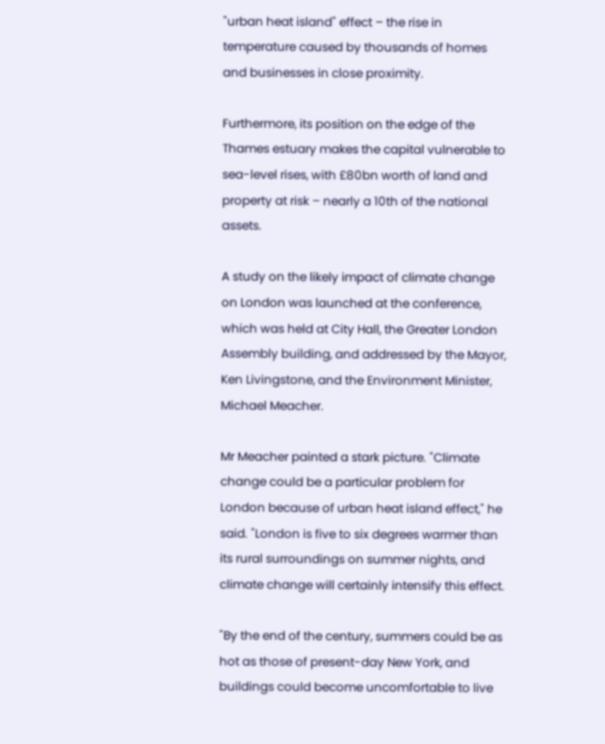"urban heat island" effect – the rise in temperature caused by thousands of homes and businesses in close proximity.

Furthermore, its position on the edge of the Thames estuary makes the capital vulnerable to sea-level rises, with £80bn worth of land and property at risk – nearly a 10th of the national assets.

A study on the likely impact of climate change on London was launched at the conference, which was held at City Hall, the Greater London Assembly building, and addressed by the Mayor, Ken Livingstone, and the Environment Minister, Michael Meacher.

Mr Meacher painted a stark picture. "Climate change could be a particular problem for London because of urban heat island effect," he said. "London is five to six degrees warmer than its rural surroundings on summer nights, and climate change will certainly intensify this effect.

"By the end of the century, summers could be as hot as those of present-day New York, and buildings could become uncomfortable to live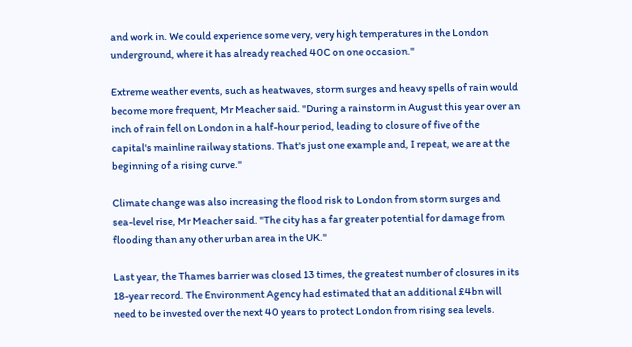and work in. We could experience some very, very high temperatures in the London underground, where it has already reached 40C on one occasion."

Extreme weather events, such as heatwaves, storm surges and heavy spells of rain would become more frequent, Mr Meacher said. "During a rainstorm in August this year over an inch of rain fell on London in a half-hour period, leading to closure of five of the capital's mainline railway stations. That's just one example and, I repeat, we are at the beginning of a rising curve."

Climate change was also increasing the flood risk to London from storm surges and sea-level rise, Mr Meacher said. "The city has a far greater potential for damage from flooding than any other urban area in the UK."

Last year, the Thames barrier was closed 13 times, the greatest number of closures in its 18-year record. The Environment Agency had estimated that an additional £4bn will need to be invested over the next 40 years to protect London from rising sea levels.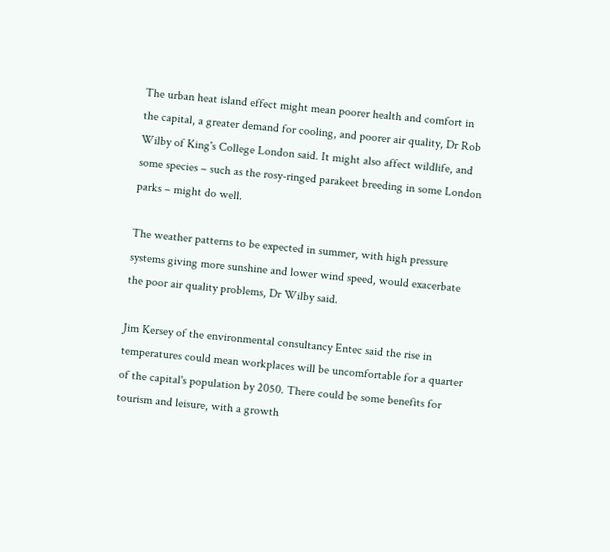The urban heat island effect might mean poorer health and comfort in the capital, a greater demand for cooling, and poorer air quality, Dr Rob Wilby of King's College London said. It might also affect wildlife, and some species – such as the rosy-ringed parakeet breeding in some London parks – might do well.

The weather patterns to be expected in summer, with high pressure systems giving more sunshine and lower wind speed, would exacerbate the poor air quality problems, Dr Wilby said.

Jim Kersey of the environmental consultancy Entec said the rise in temperatures could mean workplaces will be uncomfortable for a quarter of the capital's population by 2050. There could be some benefits for tourism and leisure, with a growth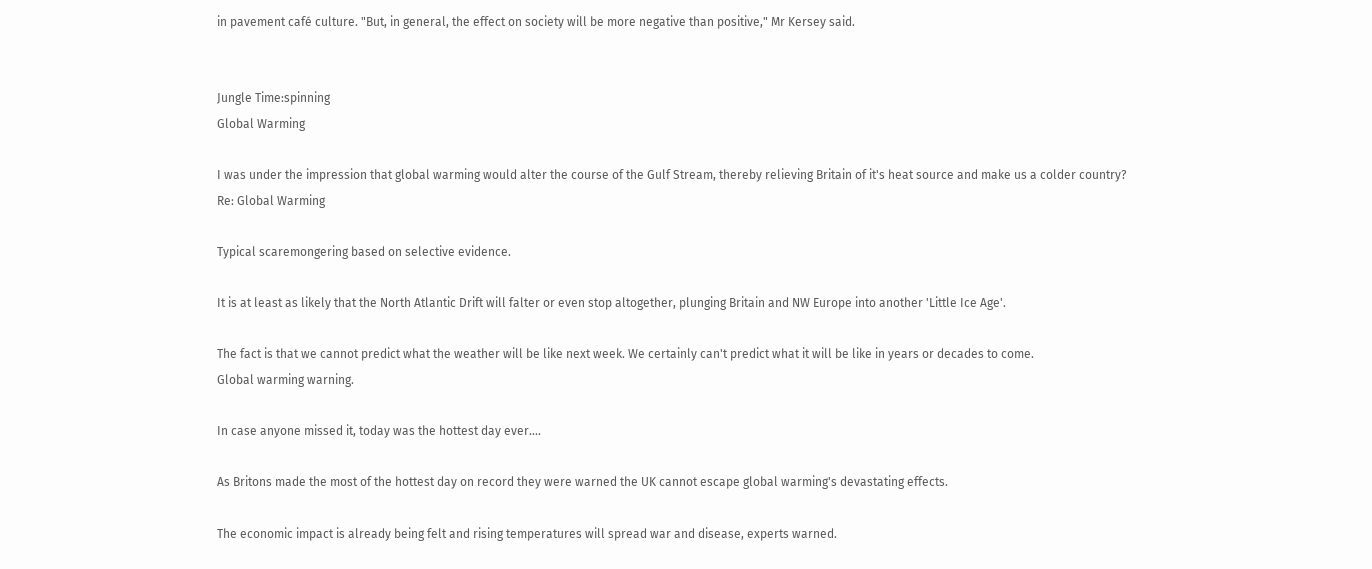in pavement café culture. "But, in general, the effect on society will be more negative than positive," Mr Kersey said.


Jungle Time:spinning
Global Warming

I was under the impression that global warming would alter the course of the Gulf Stream, thereby relieving Britain of it's heat source and make us a colder country?
Re: Global Warming

Typical scaremongering based on selective evidence.

It is at least as likely that the North Atlantic Drift will falter or even stop altogether, plunging Britain and NW Europe into another 'Little Ice Age'.

The fact is that we cannot predict what the weather will be like next week. We certainly can't predict what it will be like in years or decades to come.
Global warming warning.

In case anyone missed it, today was the hottest day ever....

As Britons made the most of the hottest day on record they were warned the UK cannot escape global warming's devastating effects.

The economic impact is already being felt and rising temperatures will spread war and disease, experts warned.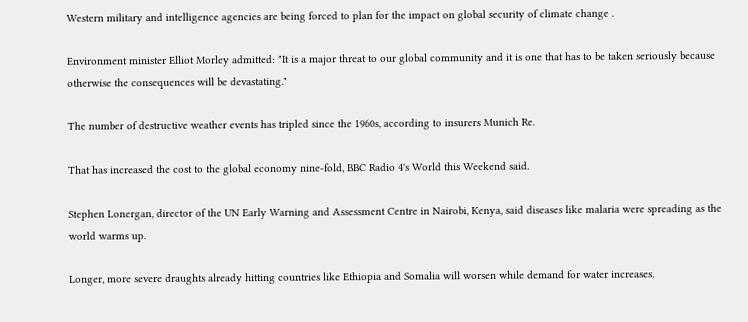Western military and intelligence agencies are being forced to plan for the impact on global security of climate change .

Environment minister Elliot Morley admitted: "It is a major threat to our global community and it is one that has to be taken seriously because otherwise the consequences will be devastating."

The number of destructive weather events has tripled since the 1960s, according to insurers Munich Re.

That has increased the cost to the global economy nine-fold, BBC Radio 4's World this Weekend said.

Stephen Lonergan, director of the UN Early Warning and Assessment Centre in Nairobi, Kenya, said diseases like malaria were spreading as the world warms up.

Longer, more severe draughts already hitting countries like Ethiopia and Somalia will worsen while demand for water increases.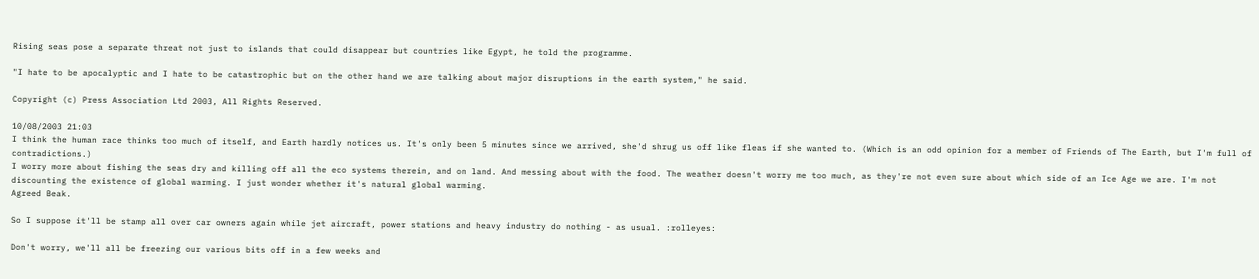Rising seas pose a separate threat not just to islands that could disappear but countries like Egypt, he told the programme.

"I hate to be apocalyptic and I hate to be catastrophic but on the other hand we are talking about major disruptions in the earth system," he said.

Copyright (c) Press Association Ltd 2003, All Rights Reserved.

10/08/2003 21:03
I think the human race thinks too much of itself, and Earth hardly notices us. It's only been 5 minutes since we arrived, she'd shrug us off like fleas if she wanted to. (Which is an odd opinion for a member of Friends of The Earth, but I'm full of contradictions.)
I worry more about fishing the seas dry and killing off all the eco systems therein, and on land. And messing about with the food. The weather doesn't worry me too much, as they're not even sure about which side of an Ice Age we are. I'm not discounting the existence of global warming. I just wonder whether it's natural global warming.
Agreed Beak.

So I suppose it'll be stamp all over car owners again while jet aircraft, power stations and heavy industry do nothing - as usual. :rolleyes:

Don't worry, we'll all be freezing our various bits off in a few weeks and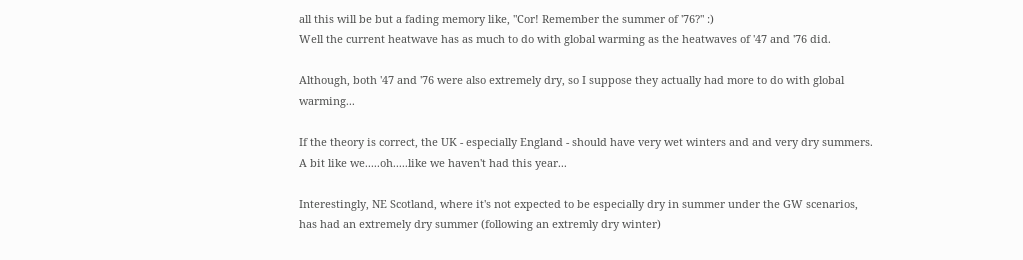all this will be but a fading memory like, "Cor! Remember the summer of '76?" :)
Well the current heatwave has as much to do with global warming as the heatwaves of '47 and '76 did.

Although, both '47 and '76 were also extremely dry, so I suppose they actually had more to do with global warming...

If the theory is correct, the UK - especially England - should have very wet winters and and very dry summers. A bit like we.....oh.....like we haven't had this year...

Interestingly, NE Scotland, where it's not expected to be especially dry in summer under the GW scenarios, has had an extremely dry summer (following an extremly dry winter)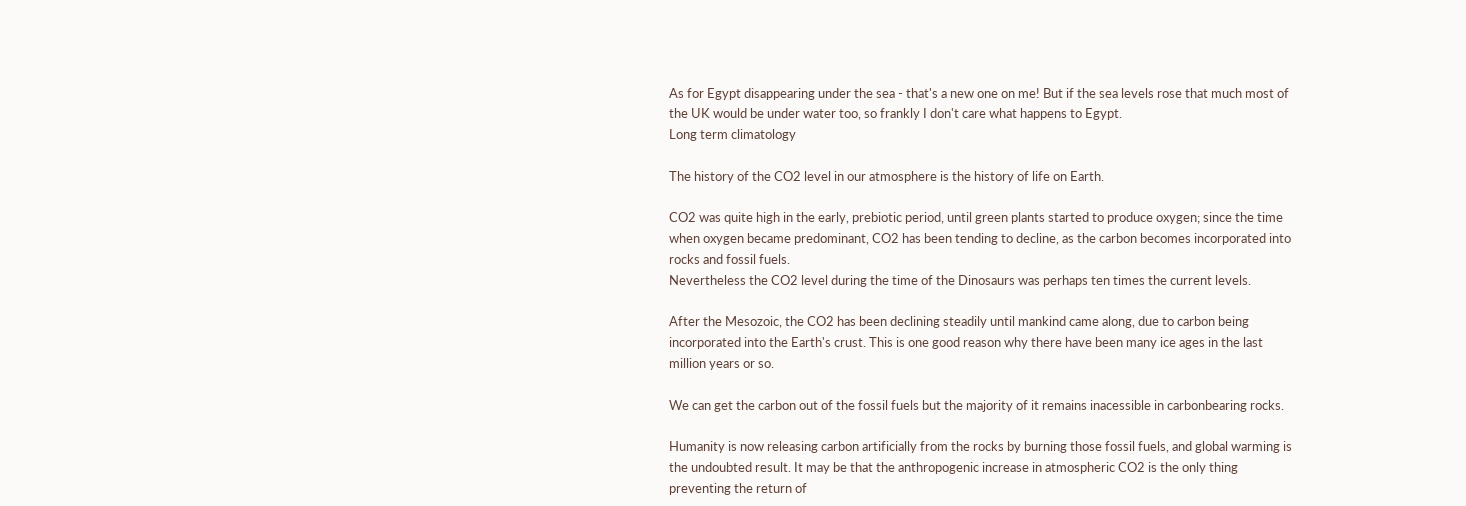As for Egypt disappearing under the sea - that's a new one on me! But if the sea levels rose that much most of the UK would be under water too, so frankly I don't care what happens to Egypt.
Long term climatology

The history of the CO2 level in our atmosphere is the history of life on Earth.

CO2 was quite high in the early, prebiotic period, until green plants started to produce oxygen; since the time when oxygen became predominant, CO2 has been tending to decline, as the carbon becomes incorporated into rocks and fossil fuels.
Nevertheless the CO2 level during the time of the Dinosaurs was perhaps ten times the current levels.

After the Mesozoic, the CO2 has been declining steadily until mankind came along, due to carbon being incorporated into the Earth's crust. This is one good reason why there have been many ice ages in the last million years or so.

We can get the carbon out of the fossil fuels but the majority of it remains inacessible in carbonbearing rocks.

Humanity is now releasing carbon artificially from the rocks by burning those fossil fuels, and global warming is the undoubted result. It may be that the anthropogenic increase in atmospheric CO2 is the only thing preventing the return of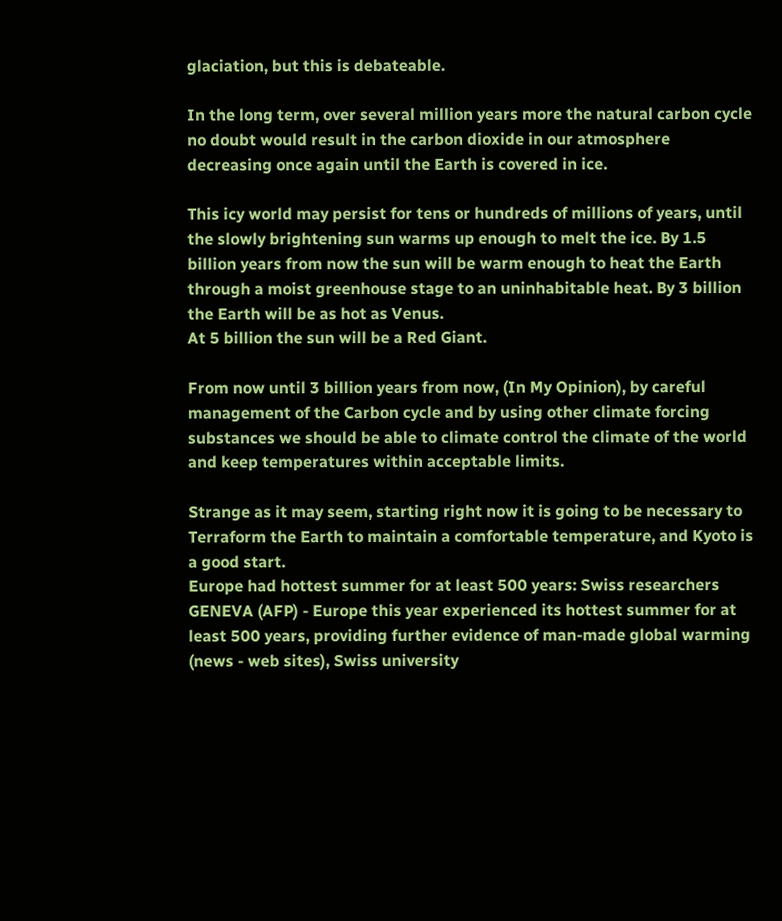glaciation, but this is debateable.

In the long term, over several million years more the natural carbon cycle no doubt would result in the carbon dioxide in our atmosphere decreasing once again until the Earth is covered in ice.

This icy world may persist for tens or hundreds of millions of years, until the slowly brightening sun warms up enough to melt the ice. By 1.5 billion years from now the sun will be warm enough to heat the Earth through a moist greenhouse stage to an uninhabitable heat. By 3 billion the Earth will be as hot as Venus.
At 5 billion the sun will be a Red Giant.

From now until 3 billion years from now, (In My Opinion), by careful management of the Carbon cycle and by using other climate forcing substances we should be able to climate control the climate of the world and keep temperatures within acceptable limits.

Strange as it may seem, starting right now it is going to be necessary to Terraform the Earth to maintain a comfortable temperature, and Kyoto is a good start.
Europe had hottest summer for at least 500 years: Swiss researchers
GENEVA (AFP) - Europe this year experienced its hottest summer for at least 500 years, providing further evidence of man-made global warming (news - web sites), Swiss university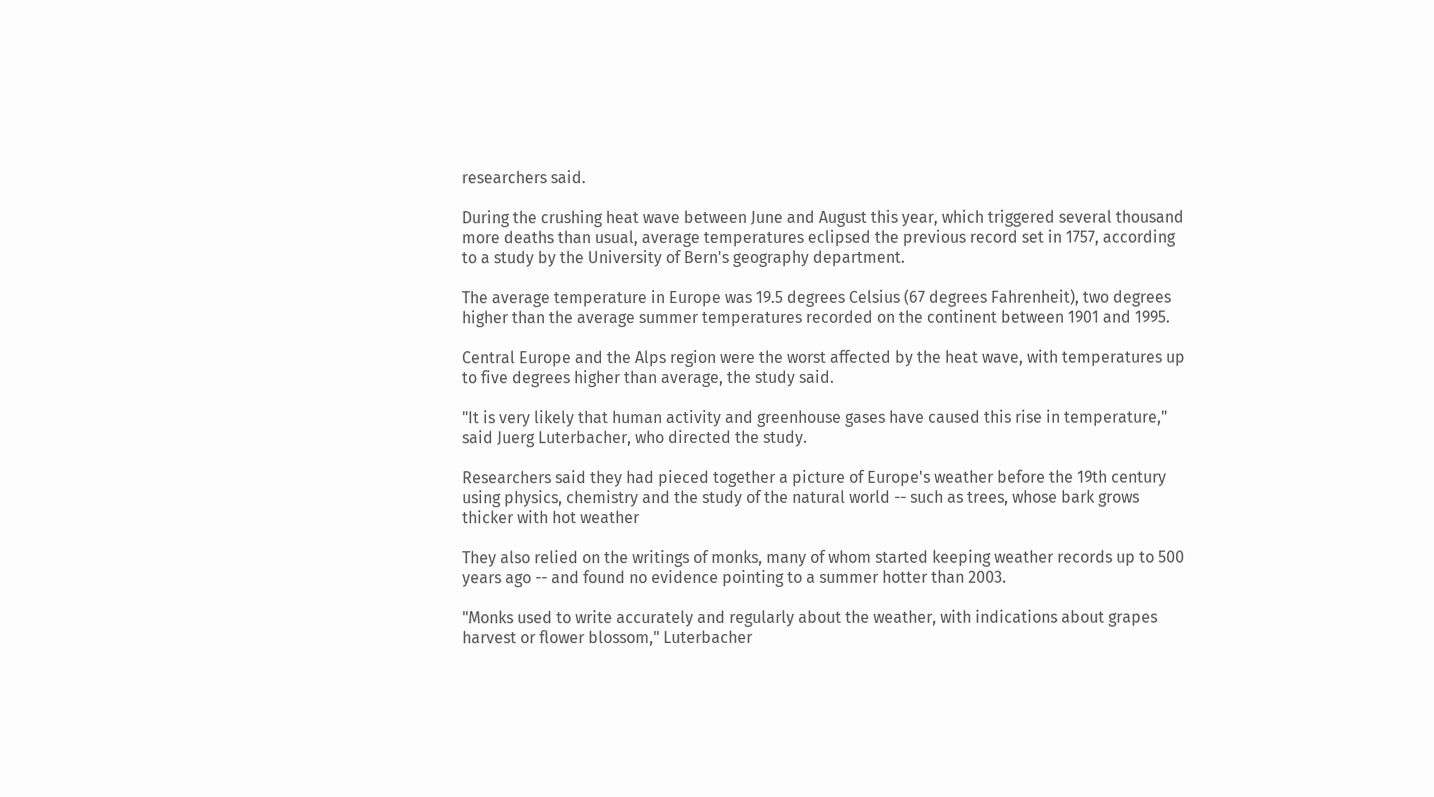researchers said.

During the crushing heat wave between June and August this year, which triggered several thousand more deaths than usual, average temperatures eclipsed the previous record set in 1757, according to a study by the University of Bern's geography department.

The average temperature in Europe was 19.5 degrees Celsius (67 degrees Fahrenheit), two degrees higher than the average summer temperatures recorded on the continent between 1901 and 1995.

Central Europe and the Alps region were the worst affected by the heat wave, with temperatures up to five degrees higher than average, the study said.

"It is very likely that human activity and greenhouse gases have caused this rise in temperature," said Juerg Luterbacher, who directed the study.

Researchers said they had pieced together a picture of Europe's weather before the 19th century using physics, chemistry and the study of the natural world -- such as trees, whose bark grows thicker with hot weather

They also relied on the writings of monks, many of whom started keeping weather records up to 500 years ago -- and found no evidence pointing to a summer hotter than 2003.

"Monks used to write accurately and regularly about the weather, with indications about grapes harvest or flower blossom," Luterbacher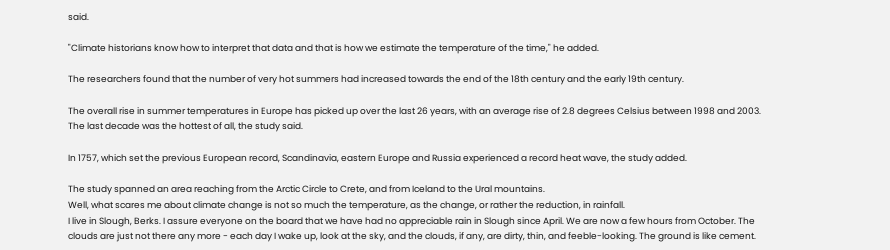said.

"Climate historians know how to interpret that data and that is how we estimate the temperature of the time," he added.

The researchers found that the number of very hot summers had increased towards the end of the 18th century and the early 19th century.

The overall rise in summer temperatures in Europe has picked up over the last 26 years, with an average rise of 2.8 degrees Celsius between 1998 and 2003. The last decade was the hottest of all, the study said.

In 1757, which set the previous European record, Scandinavia, eastern Europe and Russia experienced a record heat wave, the study added.

The study spanned an area reaching from the Arctic Circle to Crete, and from Iceland to the Ural mountains.
Well, what scares me about climate change is not so much the temperature, as the change, or rather the reduction, in rainfall.
I live in Slough, Berks. I assure everyone on the board that we have had no appreciable rain in Slough since April. We are now a few hours from October. The clouds are just not there any more - each day I wake up, look at the sky, and the clouds, if any, are dirty, thin, and feeble-looking. The ground is like cement.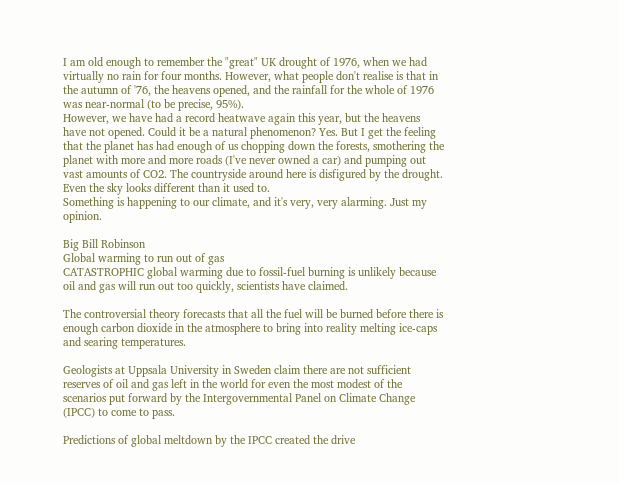I am old enough to remember the "great" UK drought of 1976, when we had virtually no rain for four months. However, what people don't realise is that in the autumn of '76, the heavens opened, and the rainfall for the whole of 1976 was near-normal (to be precise, 95%).
However, we have had a record heatwave again this year, but the heavens have not opened. Could it be a natural phenomenon? Yes. But I get the feeling that the planet has had enough of us chopping down the forests, smothering the planet with more and more roads (I've never owned a car) and pumping out vast amounts of CO2. The countryside around here is disfigured by the drought. Even the sky looks different than it used to.
Something is happening to our climate, and it's very, very alarming. Just my opinion.

Big Bill Robinson
Global warming to run out of gas
CATASTROPHIC global warming due to fossil-fuel burning is unlikely because oil and gas will run out too quickly, scientists have claimed.

The controversial theory forecasts that all the fuel will be burned before there is enough carbon dioxide in the atmosphere to bring into reality melting ice-caps and searing temperatures.

Geologists at Uppsala University in Sweden claim there are not sufficient reserves of oil and gas left in the world for even the most modest of the scenarios put forward by the Intergovernmental Panel on Climate Change (IPCC) to come to pass.

Predictions of global meltdown by the IPCC created the drive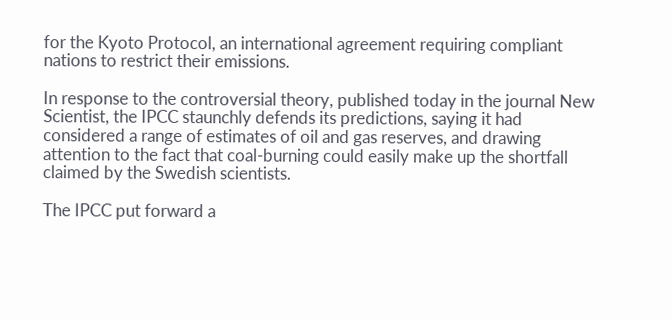for the Kyoto Protocol, an international agreement requiring compliant nations to restrict their emissions.

In response to the controversial theory, published today in the journal New Scientist, the IPCC staunchly defends its predictions, saying it had considered a range of estimates of oil and gas reserves, and drawing attention to the fact that coal-burning could easily make up the shortfall claimed by the Swedish scientists.

The IPCC put forward a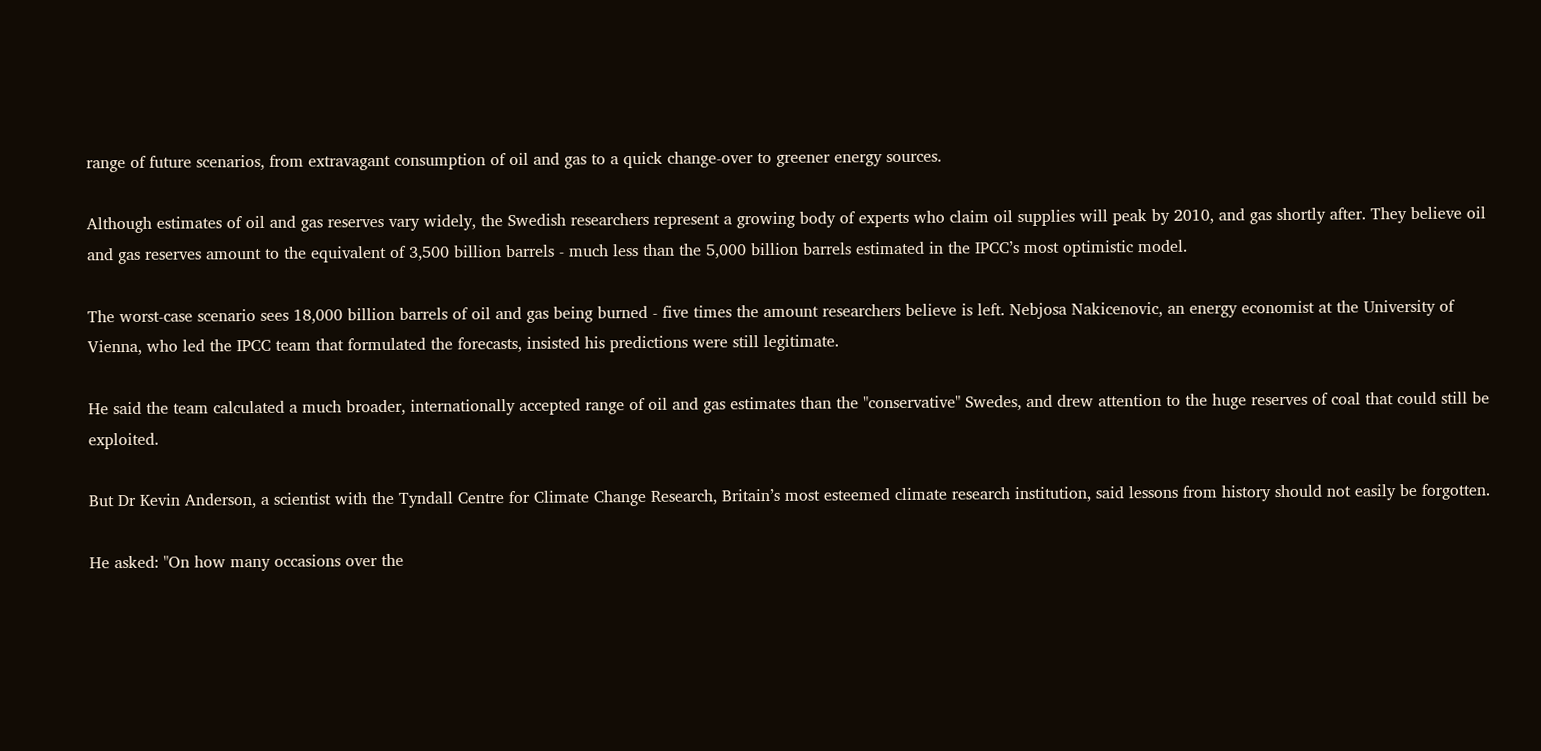range of future scenarios, from extravagant consumption of oil and gas to a quick change-over to greener energy sources.

Although estimates of oil and gas reserves vary widely, the Swedish researchers represent a growing body of experts who claim oil supplies will peak by 2010, and gas shortly after. They believe oil and gas reserves amount to the equivalent of 3,500 billion barrels - much less than the 5,000 billion barrels estimated in the IPCC’s most optimistic model.

The worst-case scenario sees 18,000 billion barrels of oil and gas being burned - five times the amount researchers believe is left. Nebjosa Nakicenovic, an energy economist at the University of Vienna, who led the IPCC team that formulated the forecasts, insisted his predictions were still legitimate.

He said the team calculated a much broader, internationally accepted range of oil and gas estimates than the "conservative" Swedes, and drew attention to the huge reserves of coal that could still be exploited.

But Dr Kevin Anderson, a scientist with the Tyndall Centre for Climate Change Research, Britain’s most esteemed climate research institution, said lessons from history should not easily be forgotten.

He asked: "On how many occasions over the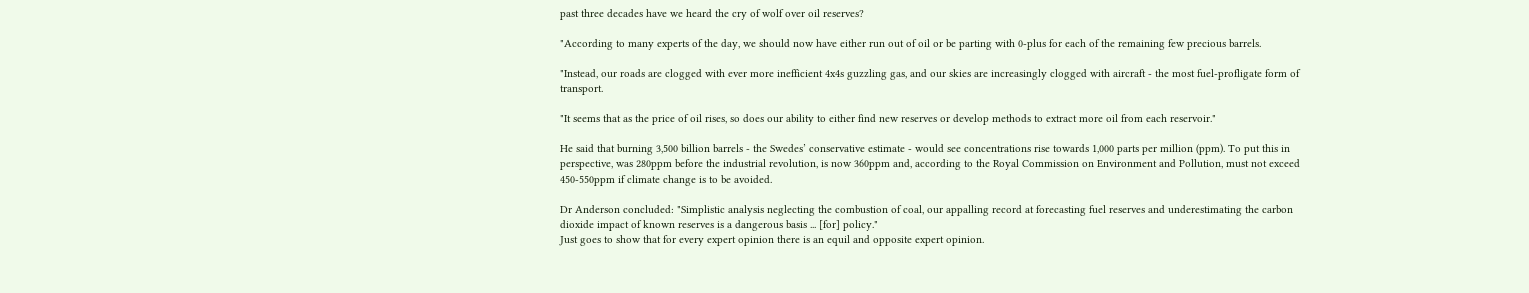past three decades have we heard the cry of wolf over oil reserves?

"According to many experts of the day, we should now have either run out of oil or be parting with 0-plus for each of the remaining few precious barrels.

"Instead, our roads are clogged with ever more inefficient 4x4s guzzling gas, and our skies are increasingly clogged with aircraft - the most fuel-profligate form of transport.

"It seems that as the price of oil rises, so does our ability to either find new reserves or develop methods to extract more oil from each reservoir."

He said that burning 3,500 billion barrels - the Swedes’ conservative estimate - would see concentrations rise towards 1,000 parts per million (ppm). To put this in perspective, was 280ppm before the industrial revolution, is now 360ppm and, according to the Royal Commission on Environment and Pollution, must not exceed 450-550ppm if climate change is to be avoided.

Dr Anderson concluded: "Simplistic analysis neglecting the combustion of coal, our appalling record at forecasting fuel reserves and underestimating the carbon dioxide impact of known reserves is a dangerous basis ... [for] policy."
Just goes to show that for every expert opinion there is an equil and opposite expert opinion.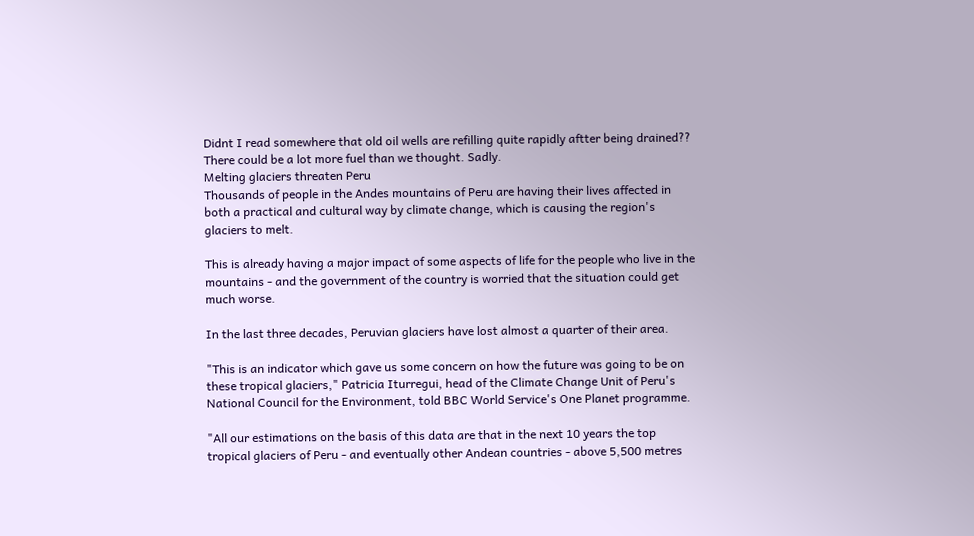Didnt I read somewhere that old oil wells are refilling quite rapidly aftter being drained?? There could be a lot more fuel than we thought. Sadly.
Melting glaciers threaten Peru
Thousands of people in the Andes mountains of Peru are having their lives affected in both a practical and cultural way by climate change, which is causing the region's glaciers to melt.

This is already having a major impact of some aspects of life for the people who live in the mountains - and the government of the country is worried that the situation could get much worse.

In the last three decades, Peruvian glaciers have lost almost a quarter of their area.

"This is an indicator which gave us some concern on how the future was going to be on these tropical glaciers," Patricia Iturregui, head of the Climate Change Unit of Peru's National Council for the Environment, told BBC World Service's One Planet programme.

"All our estimations on the basis of this data are that in the next 10 years the top tropical glaciers of Peru - and eventually other Andean countries - above 5,500 metres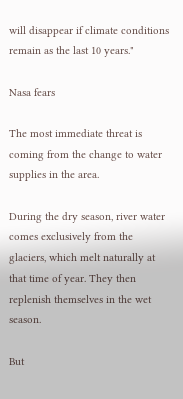will disappear if climate conditions remain as the last 10 years."

Nasa fears

The most immediate threat is coming from the change to water supplies in the area.

During the dry season, river water comes exclusively from the glaciers, which melt naturally at that time of year. They then replenish themselves in the wet season.

But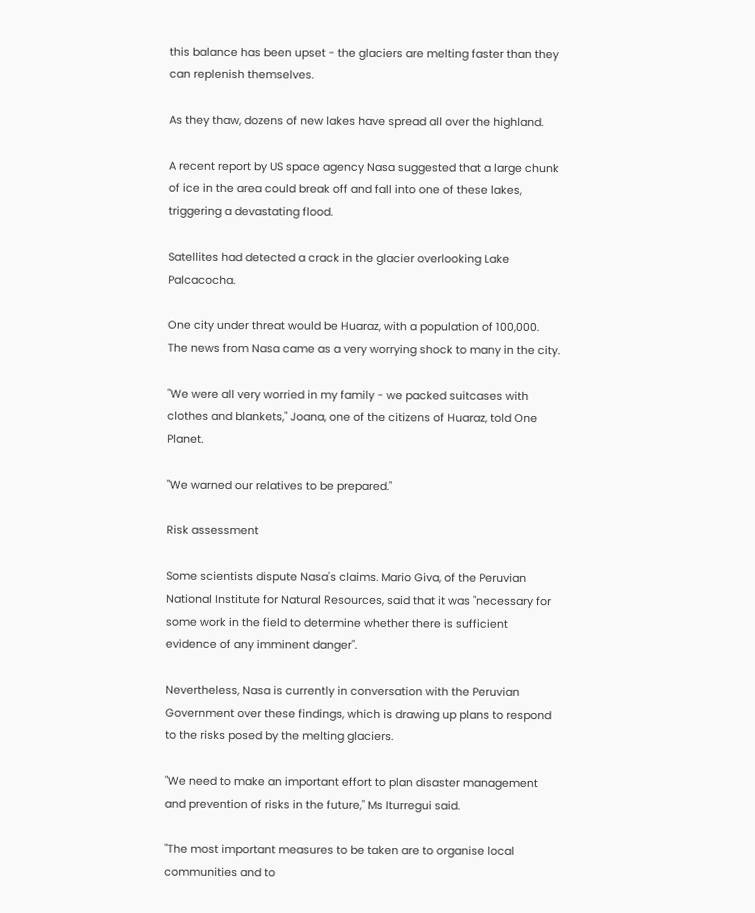this balance has been upset - the glaciers are melting faster than they can replenish themselves.

As they thaw, dozens of new lakes have spread all over the highland.

A recent report by US space agency Nasa suggested that a large chunk of ice in the area could break off and fall into one of these lakes, triggering a devastating flood.

Satellites had detected a crack in the glacier overlooking Lake Palcacocha.

One city under threat would be Huaraz, with a population of 100,000. The news from Nasa came as a very worrying shock to many in the city.

"We were all very worried in my family - we packed suitcases with clothes and blankets," Joana, one of the citizens of Huaraz, told One Planet.

"We warned our relatives to be prepared."

Risk assessment

Some scientists dispute Nasa's claims. Mario Giva, of the Peruvian National Institute for Natural Resources, said that it was "necessary for some work in the field to determine whether there is sufficient evidence of any imminent danger".

Nevertheless, Nasa is currently in conversation with the Peruvian Government over these findings, which is drawing up plans to respond to the risks posed by the melting glaciers.

"We need to make an important effort to plan disaster management and prevention of risks in the future," Ms Iturregui said.

"The most important measures to be taken are to organise local communities and to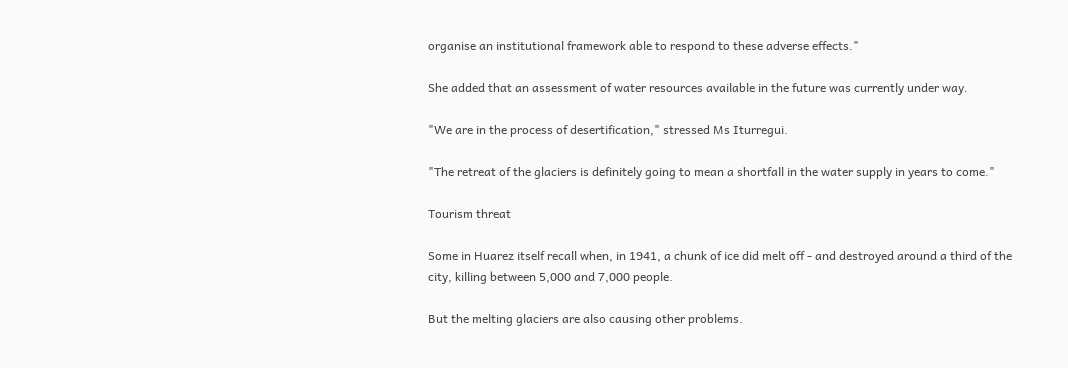organise an institutional framework able to respond to these adverse effects."

She added that an assessment of water resources available in the future was currently under way.

"We are in the process of desertification," stressed Ms Iturregui.

"The retreat of the glaciers is definitely going to mean a shortfall in the water supply in years to come."

Tourism threat

Some in Huarez itself recall when, in 1941, a chunk of ice did melt off - and destroyed around a third of the city, killing between 5,000 and 7,000 people.

But the melting glaciers are also causing other problems.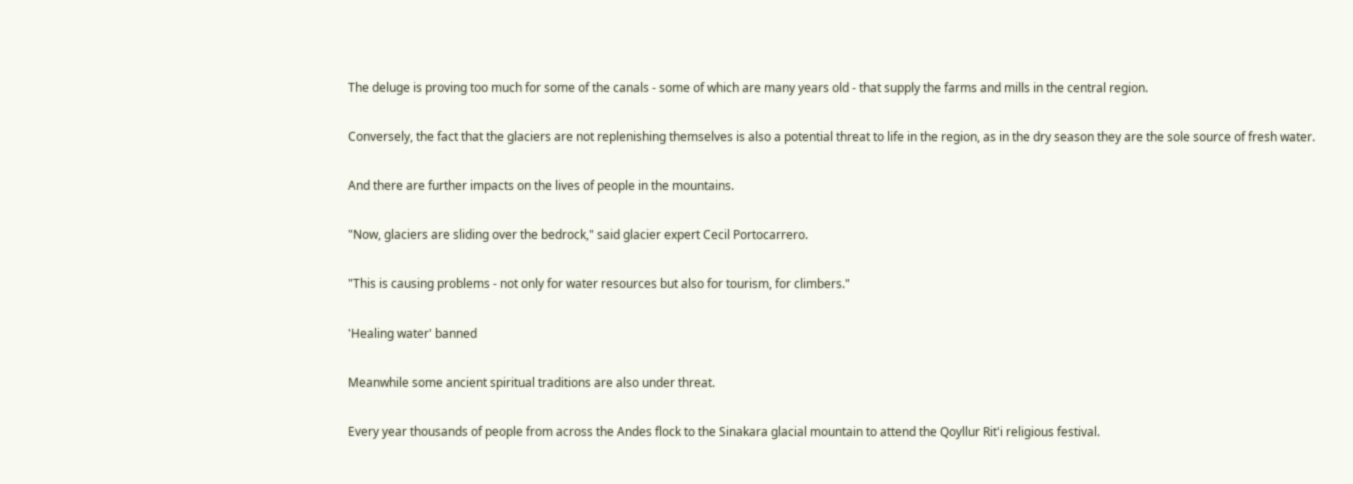The deluge is proving too much for some of the canals - some of which are many years old - that supply the farms and mills in the central region.

Conversely, the fact that the glaciers are not replenishing themselves is also a potential threat to life in the region, as in the dry season they are the sole source of fresh water.

And there are further impacts on the lives of people in the mountains.

"Now, glaciers are sliding over the bedrock," said glacier expert Cecil Portocarrero.

"This is causing problems - not only for water resources but also for tourism, for climbers."

'Healing water' banned

Meanwhile some ancient spiritual traditions are also under threat.

Every year thousands of people from across the Andes flock to the Sinakara glacial mountain to attend the Qoyllur Rit'i religious festival.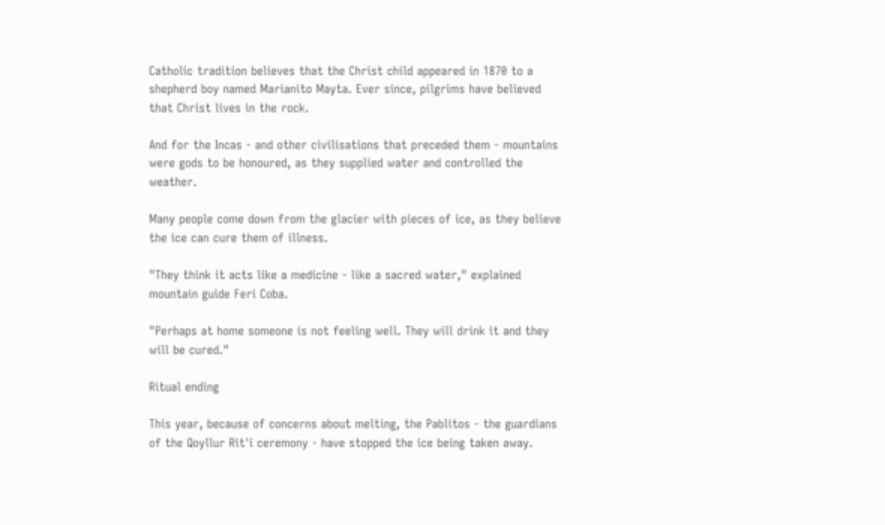Catholic tradition believes that the Christ child appeared in 1870 to a shepherd boy named Marianito Mayta. Ever since, pilgrims have believed that Christ lives in the rock.

And for the Incas - and other civilisations that preceded them - mountains were gods to be honoured, as they supplied water and controlled the weather.

Many people come down from the glacier with pieces of ice, as they believe the ice can cure them of illness.

"They think it acts like a medicine - like a sacred water," explained mountain guide Feri Coba.

"Perhaps at home someone is not feeling well. They will drink it and they will be cured."

Ritual ending

This year, because of concerns about melting, the Pablitos - the guardians of the Qoyllur Rit'i ceremony - have stopped the ice being taken away.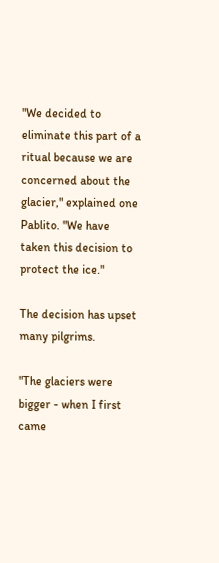"We decided to eliminate this part of a ritual because we are concerned about the glacier," explained one Pablito. "We have taken this decision to protect the ice."

The decision has upset many pilgrims.

"The glaciers were bigger - when I first came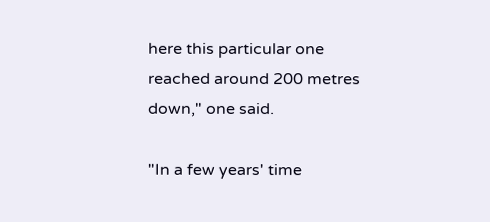here this particular one reached around 200 metres down," one said.

"In a few years' time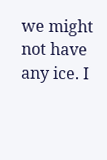we might not have any ice. I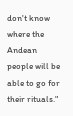don't know where the Andean people will be able to go for their rituals."